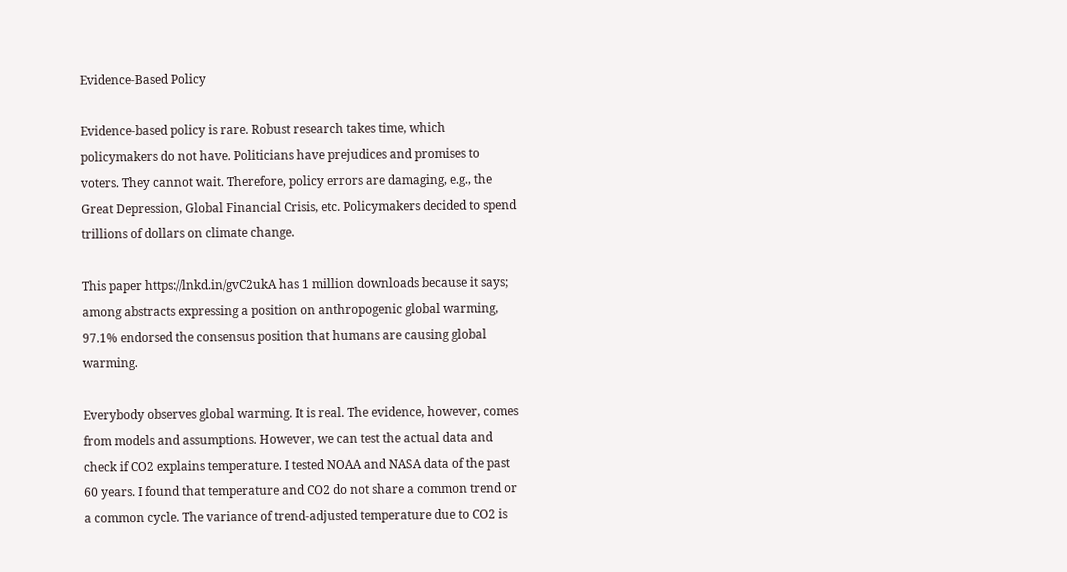Evidence-Based Policy

Evidence-based policy is rare. Robust research takes time, which policymakers do not have. Politicians have prejudices and promises to voters. They cannot wait. Therefore, policy errors are damaging, e.g., the Great Depression, Global Financial Crisis, etc. Policymakers decided to spend trillions of dollars on climate change.

This paper https://lnkd.in/gvC2ukA has 1 million downloads because it says; among abstracts expressing a position on anthropogenic global warming, 97.1% endorsed the consensus position that humans are causing global warming.

Everybody observes global warming. It is real. The evidence, however, comes from models and assumptions. However, we can test the actual data and check if CO2 explains temperature. I tested NOAA and NASA data of the past 60 years. I found that temperature and CO2 do not share a common trend or a common cycle. The variance of trend-adjusted temperature due to CO2 is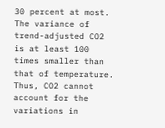30 percent at most. The variance of trend-adjusted CO2 is at least 100 times smaller than that of temperature. Thus, CO2 cannot account for the variations in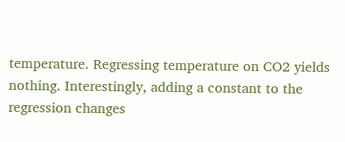temperature. Regressing temperature on CO2 yields nothing. Interestingly, adding a constant to the regression changes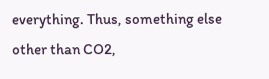everything. Thus, something else other than CO2,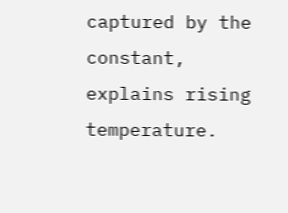captured by the constant, explains rising temperature.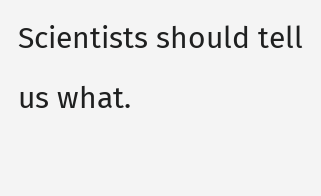Scientists should tell us what.